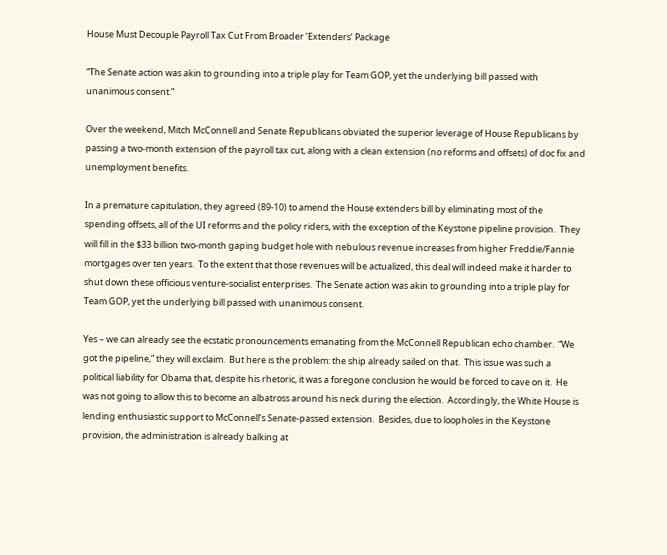House Must Decouple Payroll Tax Cut From Broader ‘Extenders’ Package

“The Senate action was akin to grounding into a triple play for Team GOP, yet the underlying bill passed with unanimous consent.”

Over the weekend, Mitch McConnell and Senate Republicans obviated the superior leverage of House Republicans by passing a two-month extension of the payroll tax cut, along with a clean extension (no reforms and offsets) of doc fix and unemployment benefits.

In a premature capitulation, they agreed (89-10) to amend the House extenders bill by eliminating most of the spending offsets, all of the UI reforms and the policy riders, with the exception of the Keystone pipeline provision.  They will fill in the $33 billion two-month gaping budget hole with nebulous revenue increases from higher Freddie/Fannie mortgages over ten years.  To the extent that those revenues will be actualized, this deal will indeed make it harder to shut down these officious venture-socialist enterprises.  The Senate action was akin to grounding into a triple play for Team GOP, yet the underlying bill passed with unanimous consent.

Yes – we can already see the ecstatic pronouncements emanating from the McConnell Republican echo chamber.  “We got the pipeline,” they will exclaim.  But here is the problem: the ship already sailed on that.  This issue was such a political liability for Obama that, despite his rhetoric, it was a foregone conclusion he would be forced to cave on it.  He was not going to allow this to become an albatross around his neck during the election.  Accordingly, the White House is lending enthusiastic support to McConnell’s Senate-passed extension.  Besides, due to loopholes in the Keystone provision, the administration is already balking at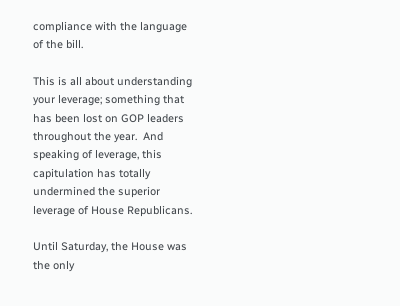compliance with the language of the bill.

This is all about understanding your leverage; something that has been lost on GOP leaders throughout the year.  And speaking of leverage, this capitulation has totally undermined the superior leverage of House Republicans.

Until Saturday, the House was the only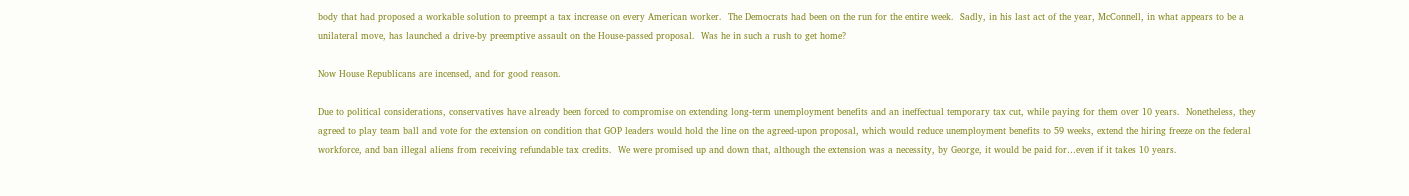body that had proposed a workable solution to preempt a tax increase on every American worker.  The Democrats had been on the run for the entire week.  Sadly, in his last act of the year, McConnell, in what appears to be a unilateral move, has launched a drive-by preemptive assault on the House-passed proposal.  Was he in such a rush to get home?

Now House Republicans are incensed, and for good reason.

Due to political considerations, conservatives have already been forced to compromise on extending long-term unemployment benefits and an ineffectual temporary tax cut, while paying for them over 10 years.  Nonetheless, they agreed to play team ball and vote for the extension on condition that GOP leaders would hold the line on the agreed-upon proposal, which would reduce unemployment benefits to 59 weeks, extend the hiring freeze on the federal workforce, and ban illegal aliens from receiving refundable tax credits.  We were promised up and down that, although the extension was a necessity, by George, it would be paid for…even if it takes 10 years.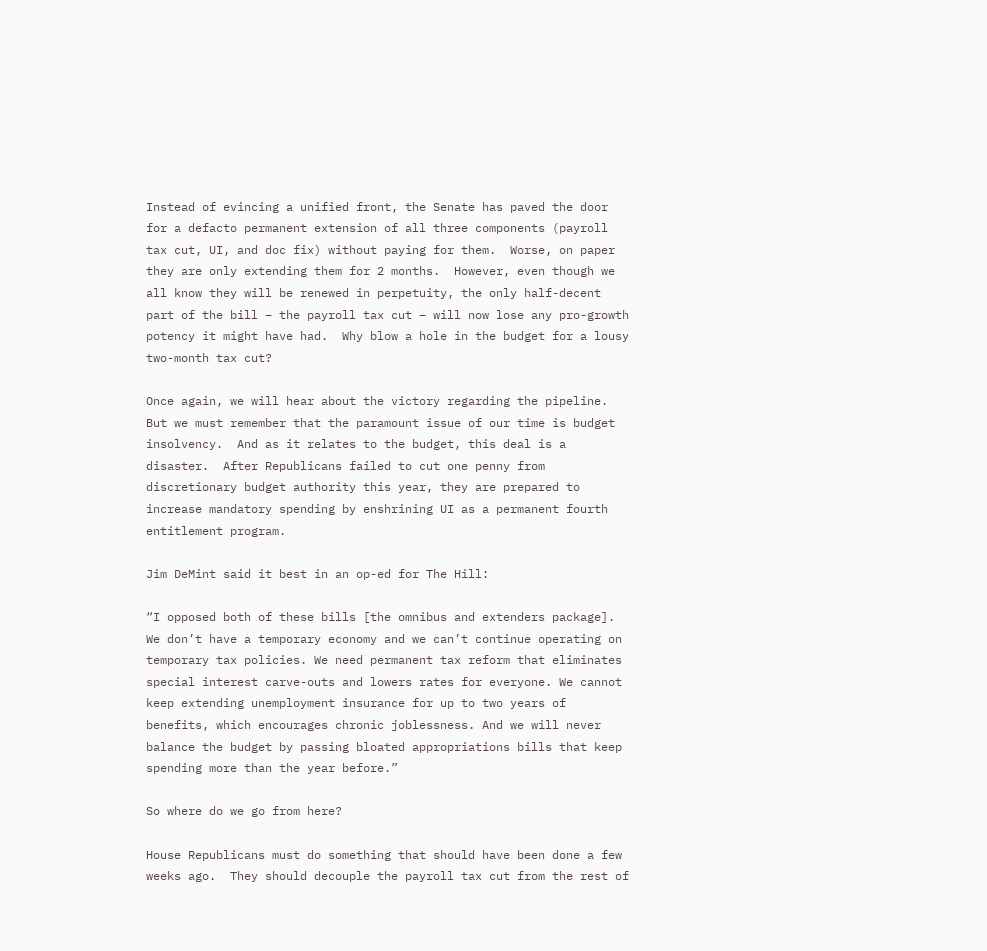Instead of evincing a unified front, the Senate has paved the door for a defacto permanent extension of all three components (payroll tax cut, UI, and doc fix) without paying for them.  Worse, on paper they are only extending them for 2 months.  However, even though we all know they will be renewed in perpetuity, the only half-decent part of the bill – the payroll tax cut – will now lose any pro-growth potency it might have had.  Why blow a hole in the budget for a lousy two-month tax cut?

Once again, we will hear about the victory regarding the pipeline.  But we must remember that the paramount issue of our time is budget insolvency.  And as it relates to the budget, this deal is a disaster.  After Republicans failed to cut one penny from discretionary budget authority this year, they are prepared to increase mandatory spending by enshrining UI as a permanent fourth entitlement program.

Jim DeMint said it best in an op-ed for The Hill:

“I opposed both of these bills [the omnibus and extenders package]. We don’t have a temporary economy and we can’t continue operating on temporary tax policies. We need permanent tax reform that eliminates special interest carve-outs and lowers rates for everyone. We cannot keep extending unemployment insurance for up to two years of benefits, which encourages chronic joblessness. And we will never balance the budget by passing bloated appropriations bills that keep spending more than the year before.”

So where do we go from here?

House Republicans must do something that should have been done a few weeks ago.  They should decouple the payroll tax cut from the rest of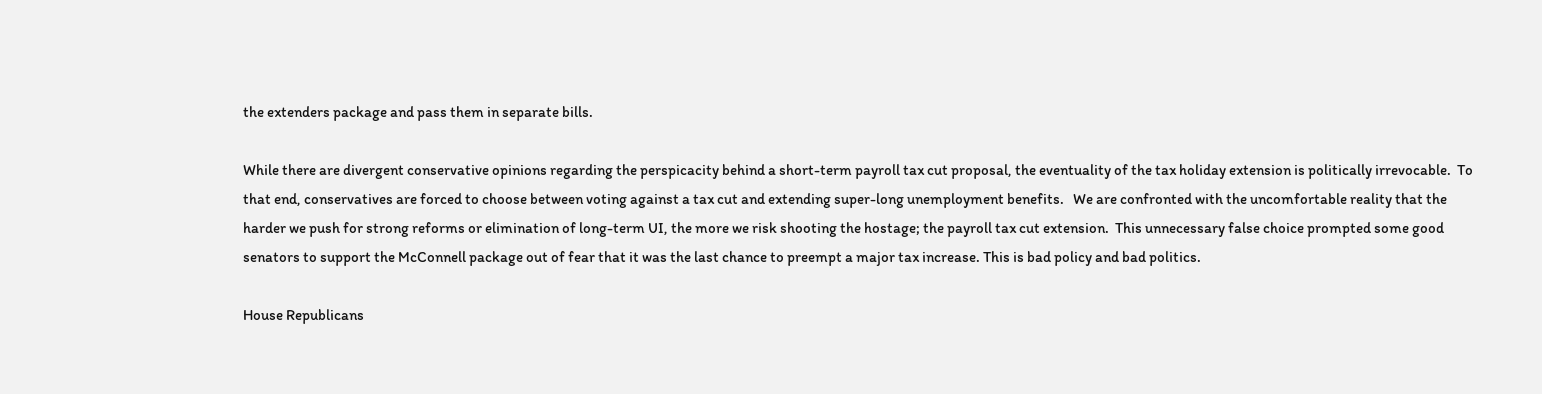the extenders package and pass them in separate bills.

While there are divergent conservative opinions regarding the perspicacity behind a short-term payroll tax cut proposal, the eventuality of the tax holiday extension is politically irrevocable.  To that end, conservatives are forced to choose between voting against a tax cut and extending super-long unemployment benefits.   We are confronted with the uncomfortable reality that the harder we push for strong reforms or elimination of long-term UI, the more we risk shooting the hostage; the payroll tax cut extension.  This unnecessary false choice prompted some good senators to support the McConnell package out of fear that it was the last chance to preempt a major tax increase. This is bad policy and bad politics.

House Republicans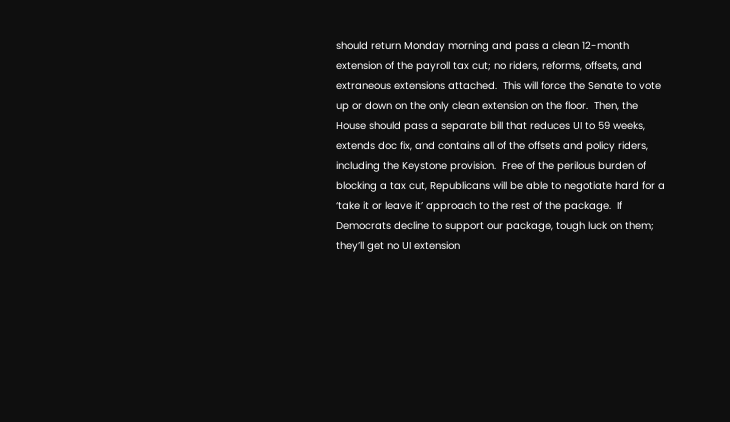should return Monday morning and pass a clean 12-month extension of the payroll tax cut; no riders, reforms, offsets, and extraneous extensions attached.  This will force the Senate to vote up or down on the only clean extension on the floor.  Then, the House should pass a separate bill that reduces UI to 59 weeks, extends doc fix, and contains all of the offsets and policy riders, including the Keystone provision.  Free of the perilous burden of blocking a tax cut, Republicans will be able to negotiate hard for a ‘take it or leave it’ approach to the rest of the package.  If Democrats decline to support our package, tough luck on them; they’ll get no UI extension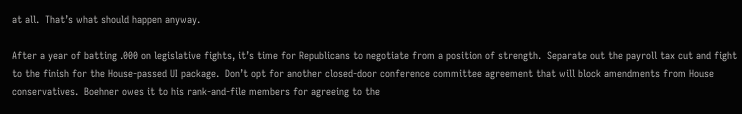at all.  That’s what should happen anyway.

After a year of batting .000 on legislative fights, it’s time for Republicans to negotiate from a position of strength.  Separate out the payroll tax cut and fight to the finish for the House-passed UI package.  Don’t opt for another closed-door conference committee agreement that will block amendments from House conservatives.  Boehner owes it to his rank-and-file members for agreeing to the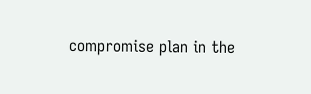compromise plan in the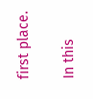first place.

In this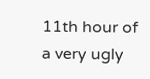11th hour of a very ugly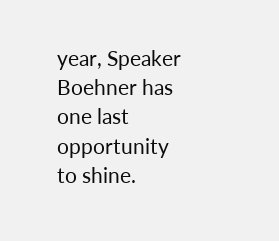year, Speaker Boehner has one last opportunity to shine.